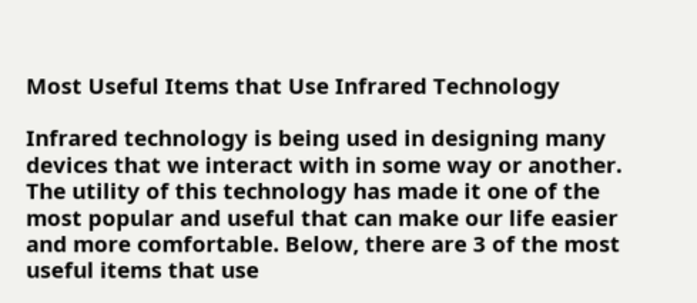Most Useful Items that Use Infrared Technology

Infrared technology is being used in designing many devices that we interact with in some way or another. The utility of this technology has made it one of the most popular and useful that can make our life easier and more comfortable. Below, there are 3 of the most useful items that use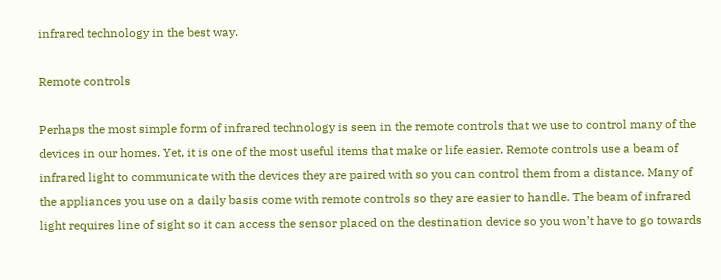infrared technology in the best way.

Remote controls

Perhaps the most simple form of infrared technology is seen in the remote controls that we use to control many of the devices in our homes. Yet, it is one of the most useful items that make or life easier. Remote controls use a beam of infrared light to communicate with the devices they are paired with so you can control them from a distance. Many of the appliances you use on a daily basis come with remote controls so they are easier to handle. The beam of infrared light requires line of sight so it can access the sensor placed on the destination device so you won’t have to go towards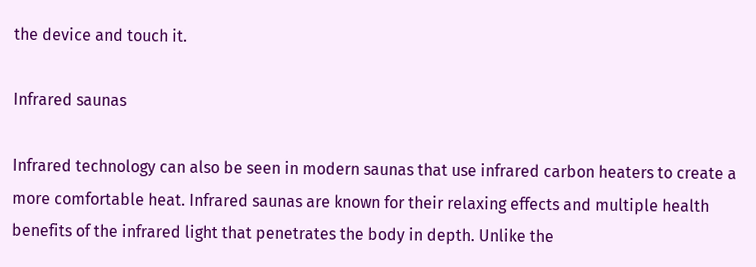the device and touch it.

Infrared saunas

Infrared technology can also be seen in modern saunas that use infrared carbon heaters to create a more comfortable heat. Infrared saunas are known for their relaxing effects and multiple health benefits of the infrared light that penetrates the body in depth. Unlike the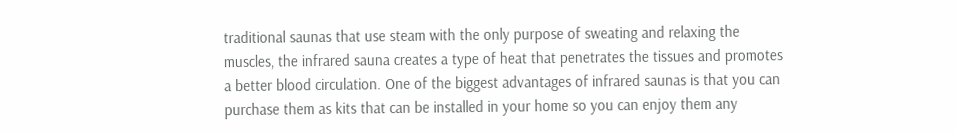traditional saunas that use steam with the only purpose of sweating and relaxing the muscles, the infrared sauna creates a type of heat that penetrates the tissues and promotes a better blood circulation. One of the biggest advantages of infrared saunas is that you can purchase them as kits that can be installed in your home so you can enjoy them any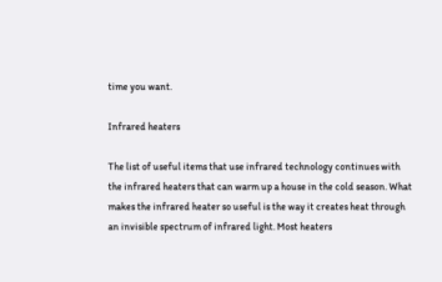time you want.

Infrared heaters

The list of useful items that use infrared technology continues with the infrared heaters that can warm up a house in the cold season. What makes the infrared heater so useful is the way it creates heat through an invisible spectrum of infrared light. Most heaters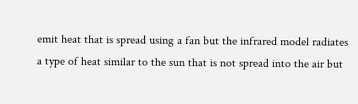emit heat that is spread using a fan but the infrared model radiates a type of heat similar to the sun that is not spread into the air but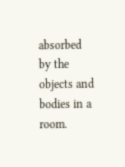absorbed by the objects and bodies in a room.